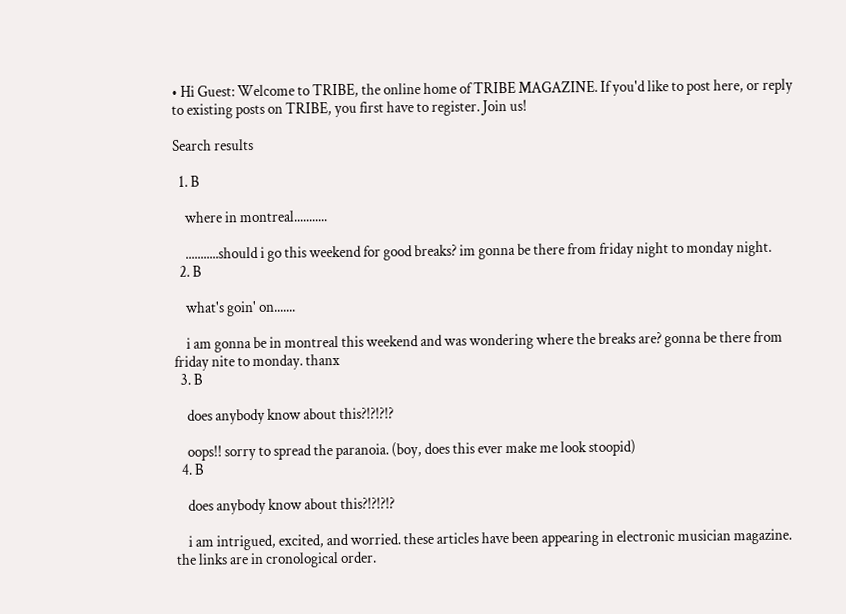• Hi Guest: Welcome to TRIBE, the online home of TRIBE MAGAZINE. If you'd like to post here, or reply to existing posts on TRIBE, you first have to register. Join us!

Search results

  1. B

    where in montreal...........

    ...........should i go this weekend for good breaks? im gonna be there from friday night to monday night.
  2. B

    what's goin' on.......

    i am gonna be in montreal this weekend and was wondering where the breaks are? gonna be there from friday nite to monday. thanx
  3. B

    does anybody know about this?!?!?!?

    oops!! sorry to spread the paranoia. (boy, does this ever make me look stoopid)
  4. B

    does anybody know about this?!?!?!?

    i am intrigued, excited, and worried. these articles have been appearing in electronic musician magazine. the links are in cronological order.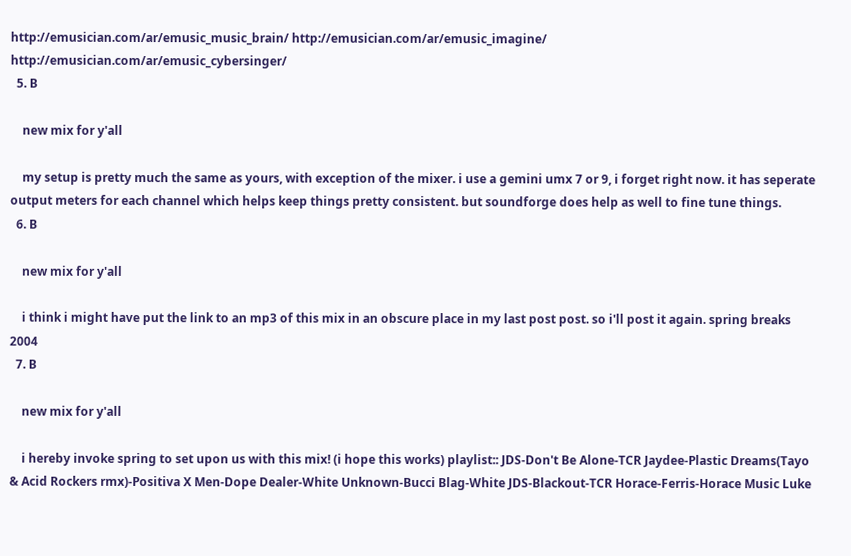http://emusician.com/ar/emusic_music_brain/ http://emusician.com/ar/emusic_imagine/ http://emusician.com/ar/emusic_cybersinger/
  5. B

    new mix for y'all

    my setup is pretty much the same as yours, with exception of the mixer. i use a gemini umx 7 or 9, i forget right now. it has seperate output meters for each channel which helps keep things pretty consistent. but soundforge does help as well to fine tune things.
  6. B

    new mix for y'all

    i think i might have put the link to an mp3 of this mix in an obscure place in my last post post. so i'll post it again. spring breaks 2004
  7. B

    new mix for y'all

    i hereby invoke spring to set upon us with this mix! (i hope this works) playlist:: JDS-Don't Be Alone-TCR Jaydee-Plastic Dreams(Tayo & Acid Rockers rmx)-Positiva X Men-Dope Dealer-White Unknown-Bucci Blag-White JDS-Blackout-TCR Horace-Ferris-Horace Music Luke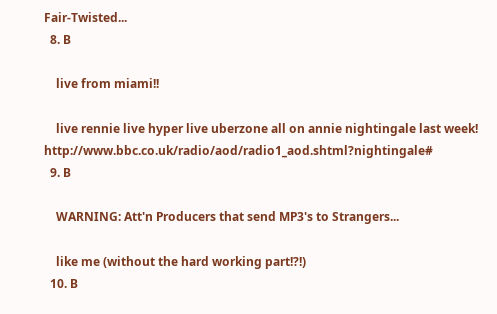Fair-Twisted...
  8. B

    live from miami!!

    live rennie live hyper live uberzone all on annie nightingale last week! http://www.bbc.co.uk/radio/aod/radio1_aod.shtml?nightingale#
  9. B

    WARNING: Att'n Producers that send MP3's to Strangers...

    like me (without the hard working part!?!)
  10. B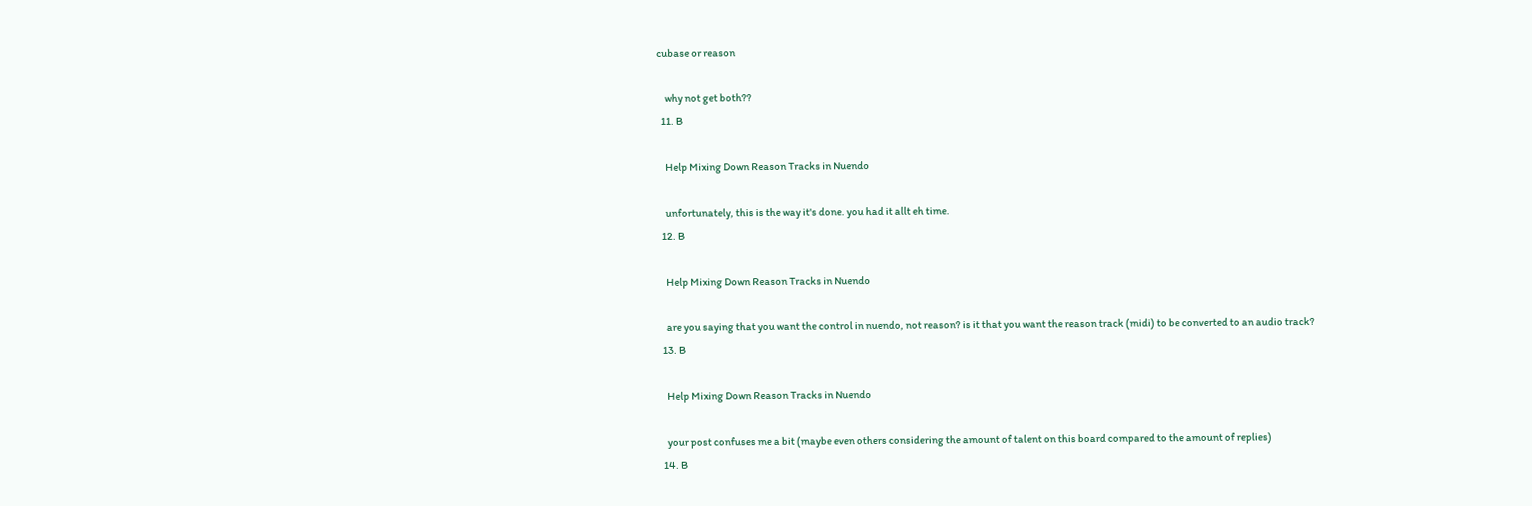cubase or reason

    why not get both??
  11. B

    Help Mixing Down Reason Tracks in Nuendo

    unfortunately, this is the way it's done. you had it allt eh time.
  12. B

    Help Mixing Down Reason Tracks in Nuendo

    are you saying that you want the control in nuendo, not reason? is it that you want the reason track (midi) to be converted to an audio track?
  13. B

    Help Mixing Down Reason Tracks in Nuendo

    your post confuses me a bit (maybe even others considering the amount of talent on this board compared to the amount of replies)
  14. B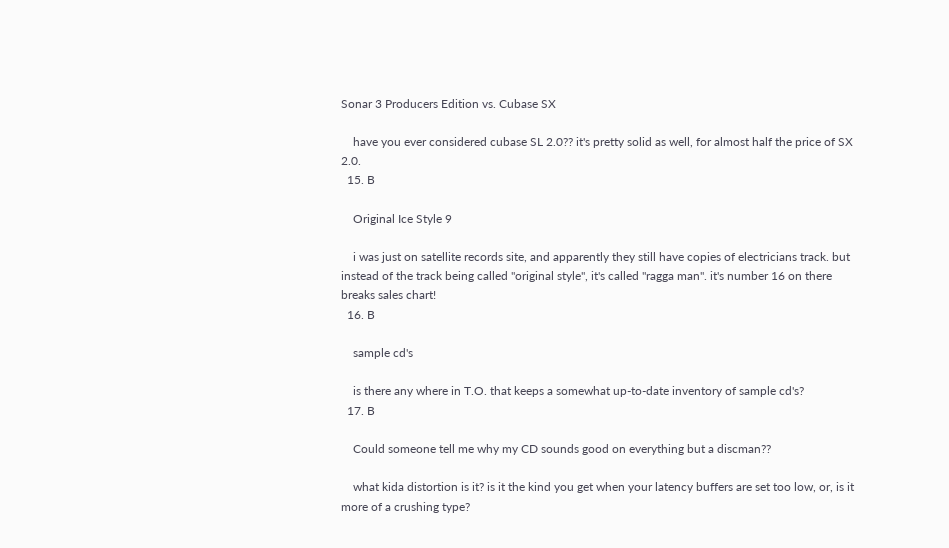Sonar 3 Producers Edition vs. Cubase SX

    have you ever considered cubase SL 2.0?? it's pretty solid as well, for almost half the price of SX 2.0.
  15. B

    Original Ice Style 9

    i was just on satellite records site, and apparently they still have copies of electricians track. but instead of the track being called "original style", it's called "ragga man". it's number 16 on there breaks sales chart!
  16. B

    sample cd's

    is there any where in T.O. that keeps a somewhat up-to-date inventory of sample cd's?
  17. B

    Could someone tell me why my CD sounds good on everything but a discman??

    what kida distortion is it? is it the kind you get when your latency buffers are set too low, or, is it more of a crushing type?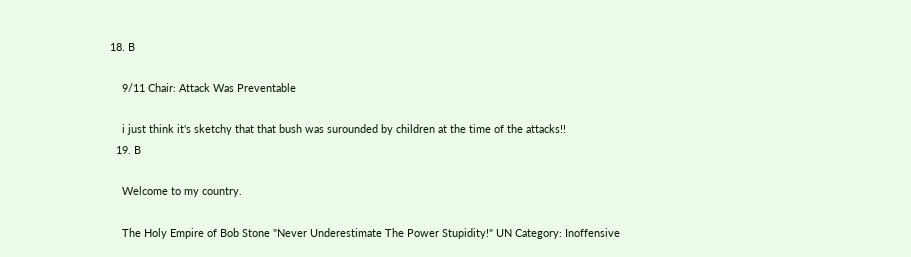18. B

    9/11 Chair: Attack Was Preventable

    i just think it's sketchy that that bush was surounded by children at the time of the attacks!!
  19. B

    Welcome to my country.

    The Holy Empire of Bob Stone "Never Underestimate The Power Stupidity!" UN Category: Inoffensive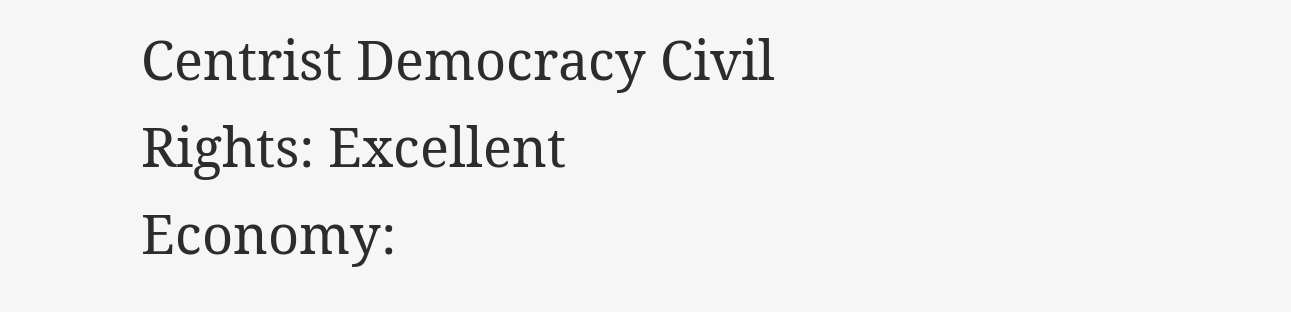Centrist Democracy Civil Rights: Excellent Economy: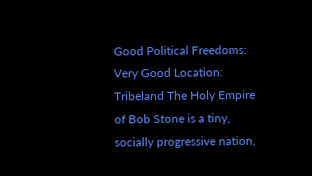Good Political Freedoms: Very Good Location: Tribeland The Holy Empire of Bob Stone is a tiny, socially progressive nation,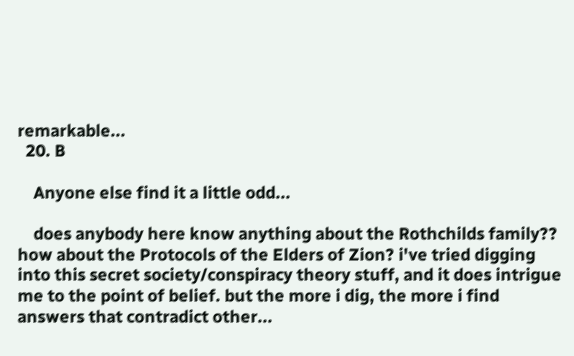remarkable...
  20. B

    Anyone else find it a little odd...

    does anybody here know anything about the Rothchilds family?? how about the Protocols of the Elders of Zion? i've tried digging into this secret society/conspiracy theory stuff, and it does intrigue me to the point of belief. but the more i dig, the more i find answers that contradict other...